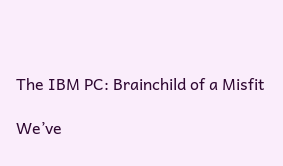The IBM PC: Brainchild of a Misfit

We’ve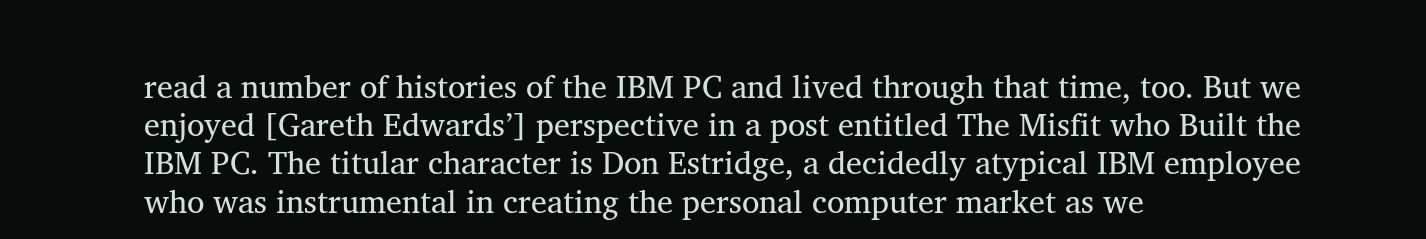read a number of histories of the IBM PC and lived through that time, too. But we enjoyed [Gareth Edwards’] perspective in a post entitled The Misfit who Built the IBM PC. The titular character is Don Estridge, a decidedly atypical IBM employee who was instrumental in creating the personal computer market as we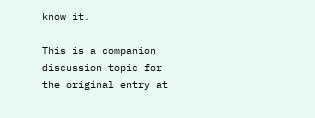know it.

This is a companion discussion topic for the original entry at